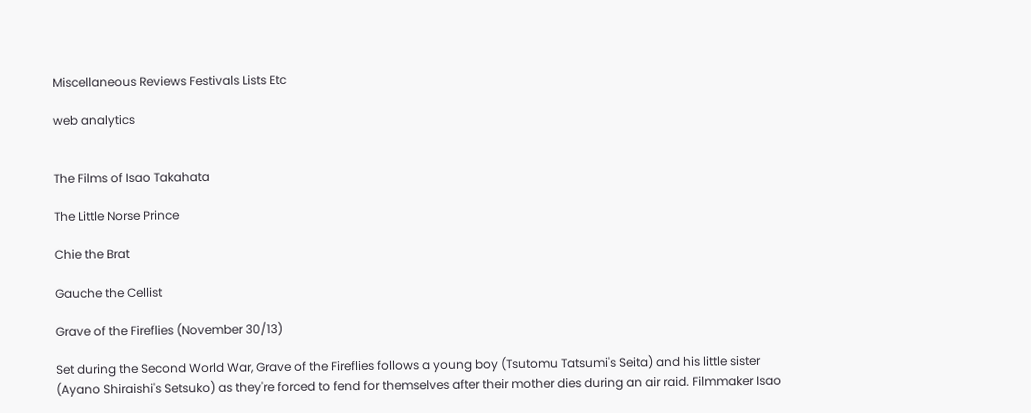Miscellaneous Reviews Festivals Lists Etc

web analytics


The Films of Isao Takahata

The Little Norse Prince

Chie the Brat

Gauche the Cellist

Grave of the Fireflies (November 30/13)

Set during the Second World War, Grave of the Fireflies follows a young boy (Tsutomu Tatsumi's Seita) and his little sister (Ayano Shiraishi's Setsuko) as they're forced to fend for themselves after their mother dies during an air raid. Filmmaker Isao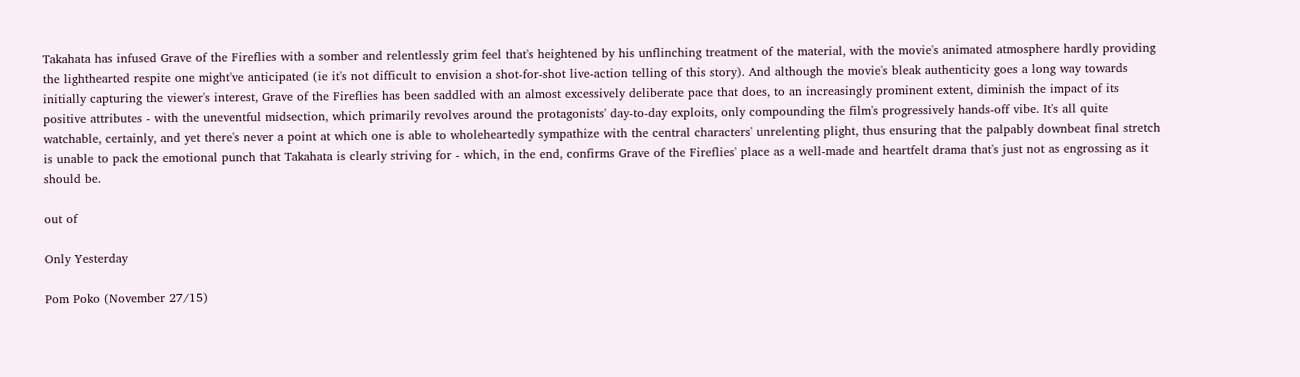Takahata has infused Grave of the Fireflies with a somber and relentlessly grim feel that's heightened by his unflinching treatment of the material, with the movie's animated atmosphere hardly providing the lighthearted respite one might've anticipated (ie it's not difficult to envision a shot-for-shot live-action telling of this story). And although the movie's bleak authenticity goes a long way towards initially capturing the viewer's interest, Grave of the Fireflies has been saddled with an almost excessively deliberate pace that does, to an increasingly prominent extent, diminish the impact of its positive attributes - with the uneventful midsection, which primarily revolves around the protagonists' day-to-day exploits, only compounding the film's progressively hands-off vibe. It's all quite watchable, certainly, and yet there's never a point at which one is able to wholeheartedly sympathize with the central characters' unrelenting plight, thus ensuring that the palpably downbeat final stretch is unable to pack the emotional punch that Takahata is clearly striving for - which, in the end, confirms Grave of the Fireflies' place as a well-made and heartfelt drama that's just not as engrossing as it should be.

out of

Only Yesterday

Pom Poko (November 27/15)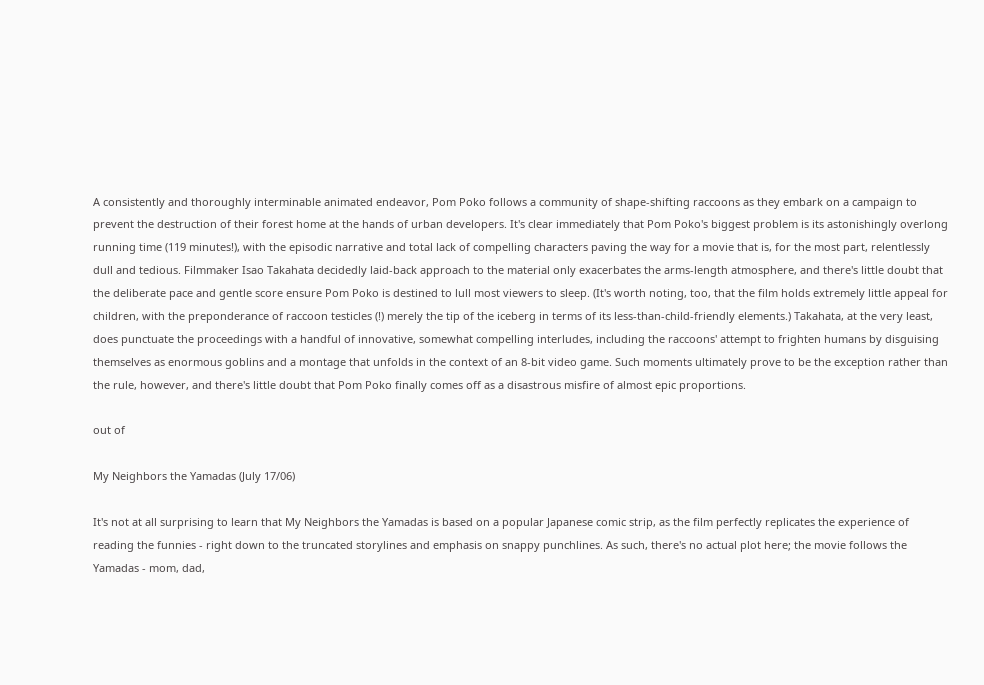A consistently and thoroughly interminable animated endeavor, Pom Poko follows a community of shape-shifting raccoons as they embark on a campaign to prevent the destruction of their forest home at the hands of urban developers. It's clear immediately that Pom Poko's biggest problem is its astonishingly overlong running time (119 minutes!), with the episodic narrative and total lack of compelling characters paving the way for a movie that is, for the most part, relentlessly dull and tedious. Filmmaker Isao Takahata decidedly laid-back approach to the material only exacerbates the arms-length atmosphere, and there's little doubt that the deliberate pace and gentle score ensure Pom Poko is destined to lull most viewers to sleep. (It's worth noting, too, that the film holds extremely little appeal for children, with the preponderance of raccoon testicles (!) merely the tip of the iceberg in terms of its less-than-child-friendly elements.) Takahata, at the very least, does punctuate the proceedings with a handful of innovative, somewhat compelling interludes, including the raccoons' attempt to frighten humans by disguising themselves as enormous goblins and a montage that unfolds in the context of an 8-bit video game. Such moments ultimately prove to be the exception rather than the rule, however, and there's little doubt that Pom Poko finally comes off as a disastrous misfire of almost epic proportions.

out of

My Neighbors the Yamadas (July 17/06)

It's not at all surprising to learn that My Neighbors the Yamadas is based on a popular Japanese comic strip, as the film perfectly replicates the experience of reading the funnies - right down to the truncated storylines and emphasis on snappy punchlines. As such, there's no actual plot here; the movie follows the Yamadas - mom, dad,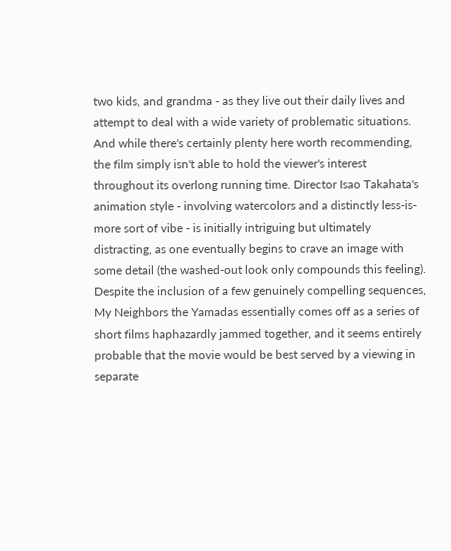two kids, and grandma - as they live out their daily lives and attempt to deal with a wide variety of problematic situations. And while there's certainly plenty here worth recommending, the film simply isn't able to hold the viewer's interest throughout its overlong running time. Director Isao Takahata's animation style - involving watercolors and a distinctly less-is-more sort of vibe - is initially intriguing but ultimately distracting, as one eventually begins to crave an image with some detail (the washed-out look only compounds this feeling). Despite the inclusion of a few genuinely compelling sequences, My Neighbors the Yamadas essentially comes off as a series of short films haphazardly jammed together, and it seems entirely probable that the movie would be best served by a viewing in separate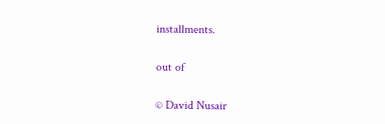installments.

out of

© David Nusair